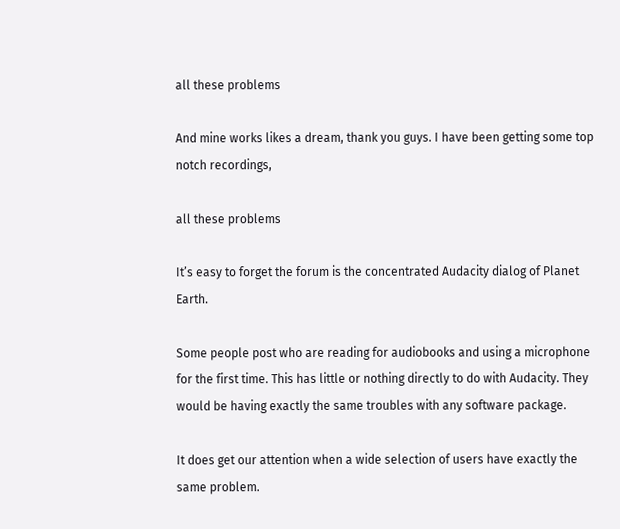all these problems

And mine works likes a dream, thank you guys. I have been getting some top notch recordings,

all these problems

It’s easy to forget the forum is the concentrated Audacity dialog of Planet Earth.

Some people post who are reading for audiobooks and using a microphone for the first time. This has little or nothing directly to do with Audacity. They would be having exactly the same troubles with any software package.

It does get our attention when a wide selection of users have exactly the same problem.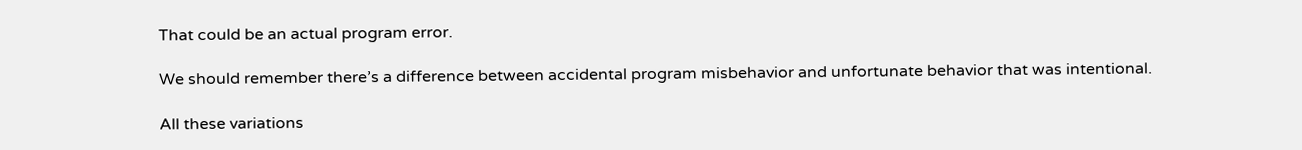That could be an actual program error.

We should remember there’s a difference between accidental program misbehavior and unfortunate behavior that was intentional.

All these variations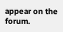appear on the forum.